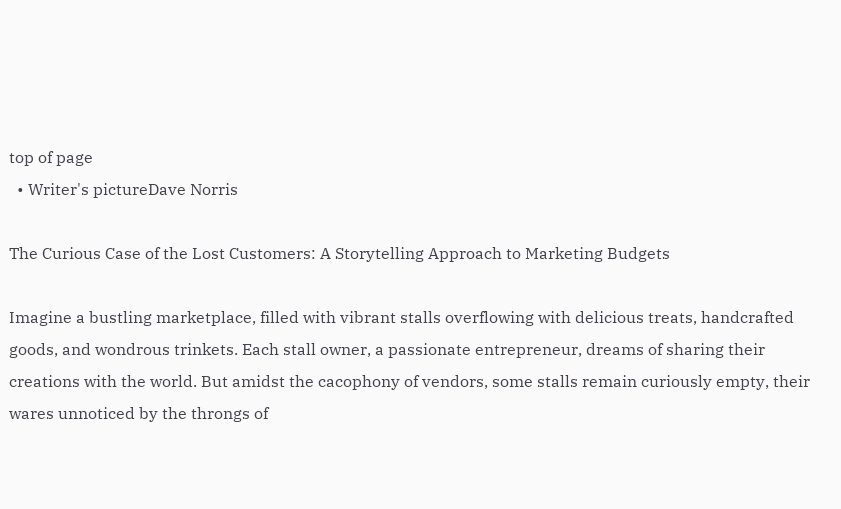top of page
  • Writer's pictureDave Norris

The Curious Case of the Lost Customers: A Storytelling Approach to Marketing Budgets

Imagine a bustling marketplace, filled with vibrant stalls overflowing with delicious treats, handcrafted goods, and wondrous trinkets. Each stall owner, a passionate entrepreneur, dreams of sharing their creations with the world. But amidst the cacophony of vendors, some stalls remain curiously empty, their wares unnoticed by the throngs of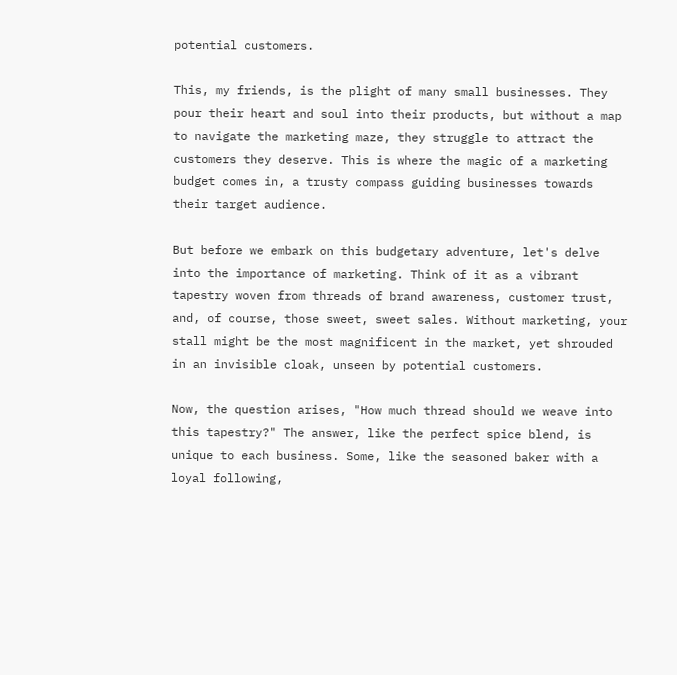potential customers.

This, my friends, is the plight of many small businesses. They pour their heart and soul into their products, but without a map to navigate the marketing maze, they struggle to attract the customers they deserve. This is where the magic of a marketing budget comes in, a trusty compass guiding businesses towards their target audience.

But before we embark on this budgetary adventure, let's delve into the importance of marketing. Think of it as a vibrant tapestry woven from threads of brand awareness, customer trust, and, of course, those sweet, sweet sales. Without marketing, your stall might be the most magnificent in the market, yet shrouded in an invisible cloak, unseen by potential customers.

Now, the question arises, "How much thread should we weave into this tapestry?" The answer, like the perfect spice blend, is unique to each business. Some, like the seasoned baker with a loyal following,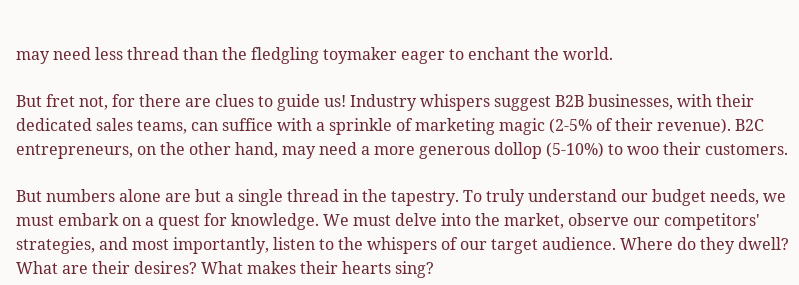may need less thread than the fledgling toymaker eager to enchant the world.

But fret not, for there are clues to guide us! Industry whispers suggest B2B businesses, with their dedicated sales teams, can suffice with a sprinkle of marketing magic (2-5% of their revenue). B2C entrepreneurs, on the other hand, may need a more generous dollop (5-10%) to woo their customers.

But numbers alone are but a single thread in the tapestry. To truly understand our budget needs, we must embark on a quest for knowledge. We must delve into the market, observe our competitors' strategies, and most importantly, listen to the whispers of our target audience. Where do they dwell? What are their desires? What makes their hearts sing?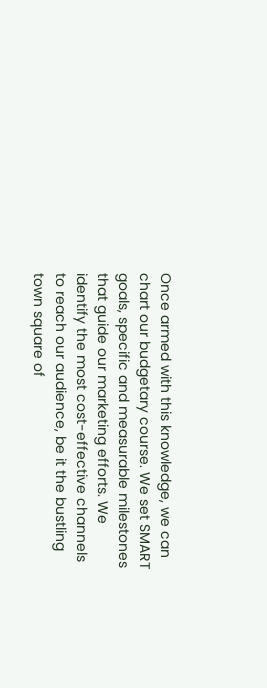Once armed with this knowledge, we can chart our budgetary course. We set SMART goals, specific and measurable milestones that guide our marketing efforts. We identify the most cost-effective channels to reach our audience, be it the bustling town square of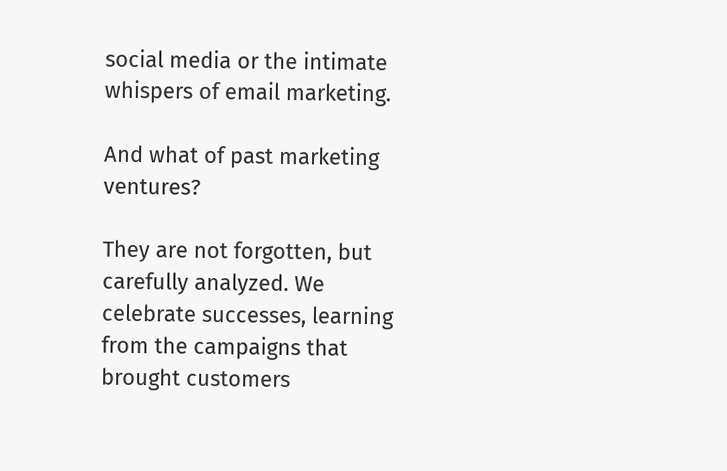social media or the intimate whispers of email marketing.

And what of past marketing ventures?

They are not forgotten, but carefully analyzed. We celebrate successes, learning from the campaigns that brought customers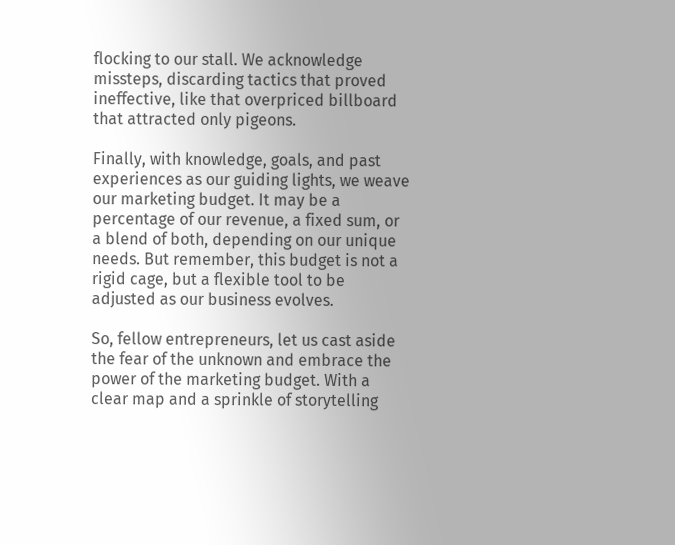flocking to our stall. We acknowledge missteps, discarding tactics that proved ineffective, like that overpriced billboard that attracted only pigeons.

Finally, with knowledge, goals, and past experiences as our guiding lights, we weave our marketing budget. It may be a percentage of our revenue, a fixed sum, or a blend of both, depending on our unique needs. But remember, this budget is not a rigid cage, but a flexible tool to be adjusted as our business evolves.

So, fellow entrepreneurs, let us cast aside the fear of the unknown and embrace the power of the marketing budget. With a clear map and a sprinkle of storytelling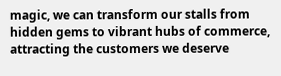magic, we can transform our stalls from hidden gems to vibrant hubs of commerce, attracting the customers we deserve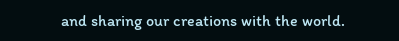and sharing our creations with the world.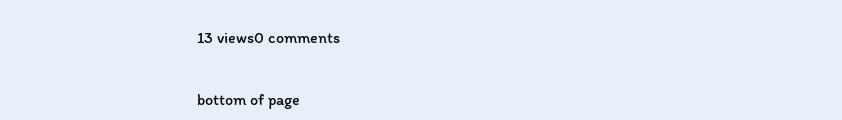13 views0 comments


bottom of page